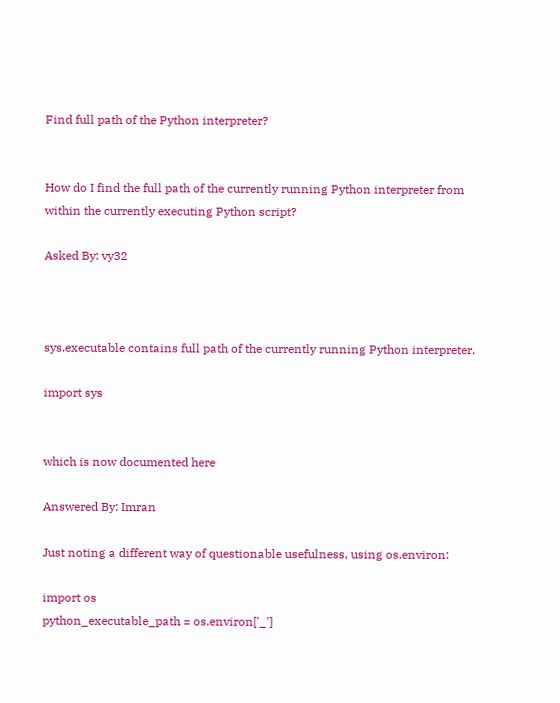Find full path of the Python interpreter?


How do I find the full path of the currently running Python interpreter from within the currently executing Python script?

Asked By: vy32



sys.executable contains full path of the currently running Python interpreter.

import sys


which is now documented here

Answered By: Imran

Just noting a different way of questionable usefulness, using os.environ:

import os
python_executable_path = os.environ['_']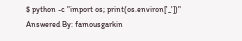$ python -c "import os; print(os.environ['_'])"
Answered By: famousgarkin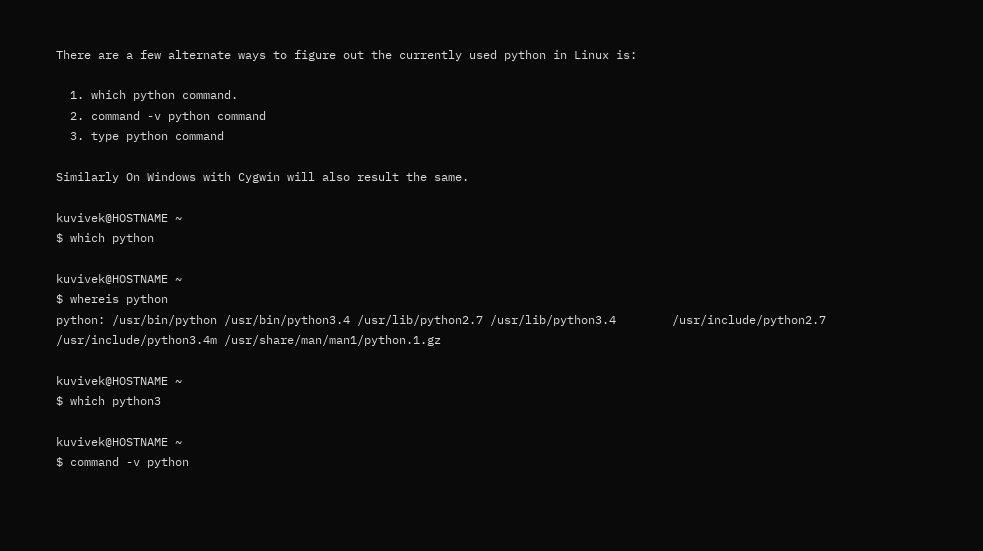There are a few alternate ways to figure out the currently used python in Linux is:

  1. which python command.
  2. command -v python command
  3. type python command

Similarly On Windows with Cygwin will also result the same.

kuvivek@HOSTNAME ~
$ which python

kuvivek@HOSTNAME ~
$ whereis python
python: /usr/bin/python /usr/bin/python3.4 /usr/lib/python2.7 /usr/lib/python3.4        /usr/include/python2.7 /usr/include/python3.4m /usr/share/man/man1/python.1.gz

kuvivek@HOSTNAME ~
$ which python3

kuvivek@HOSTNAME ~
$ command -v python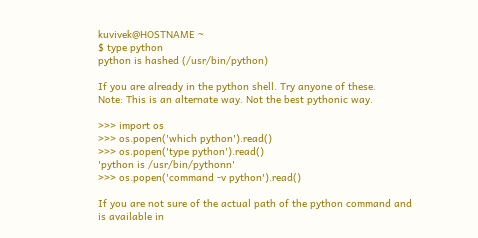kuvivek@HOSTNAME ~
$ type python
python is hashed (/usr/bin/python)

If you are already in the python shell. Try anyone of these.
Note: This is an alternate way. Not the best pythonic way.

>>> import os
>>> os.popen('which python').read()
>>> os.popen('type python').read()
'python is /usr/bin/pythonn'
>>> os.popen('command -v python').read()

If you are not sure of the actual path of the python command and is available in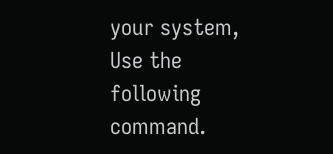your system, Use the following command.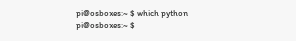pi@osboxes:~ $ which python
pi@osboxes:~ $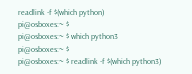readlink -f $(which python)
pi@osboxes:~ $
pi@osboxes:~ $ which python3
pi@osboxes:~ $
pi@osboxes:~ $ readlink -f $(which python3)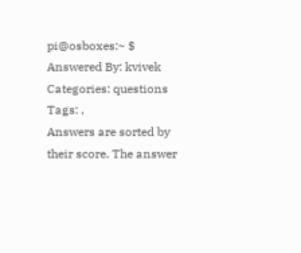pi@osboxes:~ $
Answered By: kvivek
Categories: questions Tags: ,
Answers are sorted by their score. The answer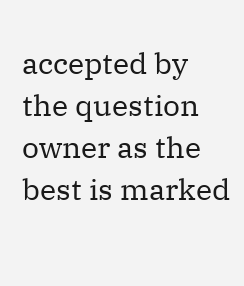accepted by the question owner as the best is marked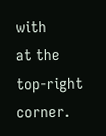with
at the top-right corner.